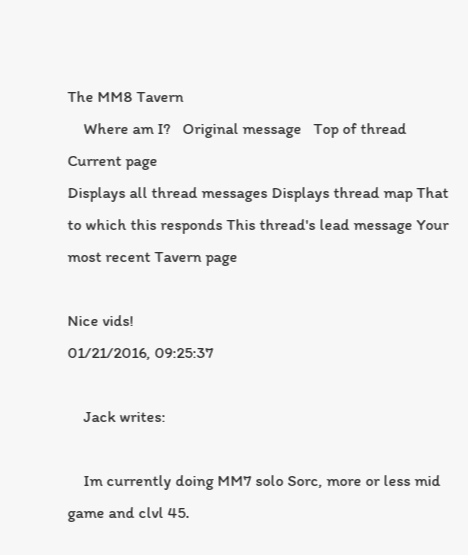The MM8 Tavern
    Where am I?   Original message   Top of thread   Current page
Displays all thread messages Displays thread map That to which this responds This thread's lead message Your most recent Tavern page

Nice vids!
01/21/2016, 09:25:37

    Jack writes:

    Im currently doing MM7 solo Sorc, more or less mid game and clvl 45.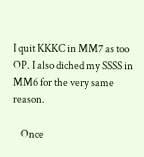I quit KKKC in MM7 as too OP. I also diched my SSSS in MM6 for the very same reason.

    Once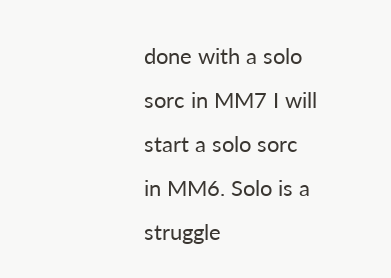done with a solo sorc in MM7 I will start a solo sorc in MM6. Solo is a struggle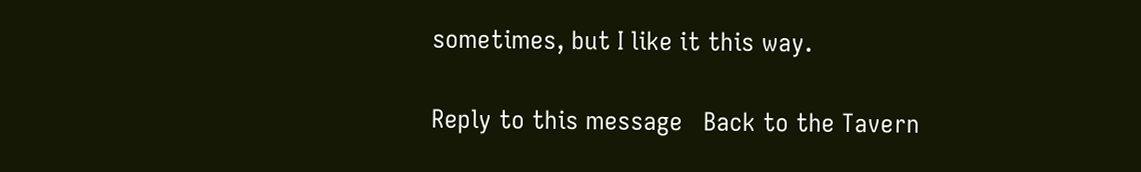sometimes, but I like it this way.

Reply to this message   Back to the Tavern